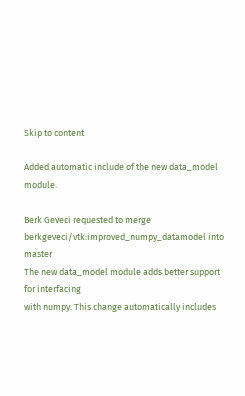Skip to content

Added automatic include of the new data_model module.

Berk Geveci requested to merge berkgeveci/vtk:improved_numpy_datamodel into master
The new data_model module adds better support for interfacing
with numpy. This change automatically includes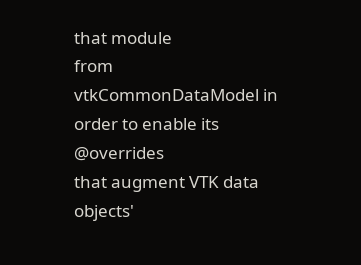that module
from vtkCommonDataModel in order to enable its @overrides
that augment VTK data objects'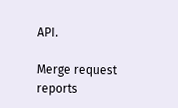API.

Merge request reports